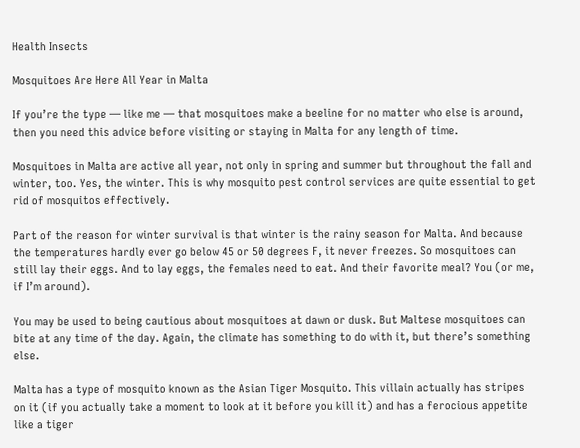Health Insects

Mosquitoes Are Here All Year in Malta

If you’re the type — like me — that mosquitoes make a beeline for no matter who else is around, then you need this advice before visiting or staying in Malta for any length of time.

Mosquitoes in Malta are active all year, not only in spring and summer but throughout the fall and winter, too. Yes, the winter. This is why mosquito pest control services are quite essential to get rid of mosquitos effectively.

Part of the reason for winter survival is that winter is the rainy season for Malta. And because the temperatures hardly ever go below 45 or 50 degrees F, it never freezes. So mosquitoes can still lay their eggs. And to lay eggs, the females need to eat. And their favorite meal? You (or me, if I’m around).

You may be used to being cautious about mosquitoes at dawn or dusk. But Maltese mosquitoes can bite at any time of the day. Again, the climate has something to do with it, but there’s something else.

Malta has a type of mosquito known as the Asian Tiger Mosquito. This villain actually has stripes on it (if you actually take a moment to look at it before you kill it) and has a ferocious appetite like a tiger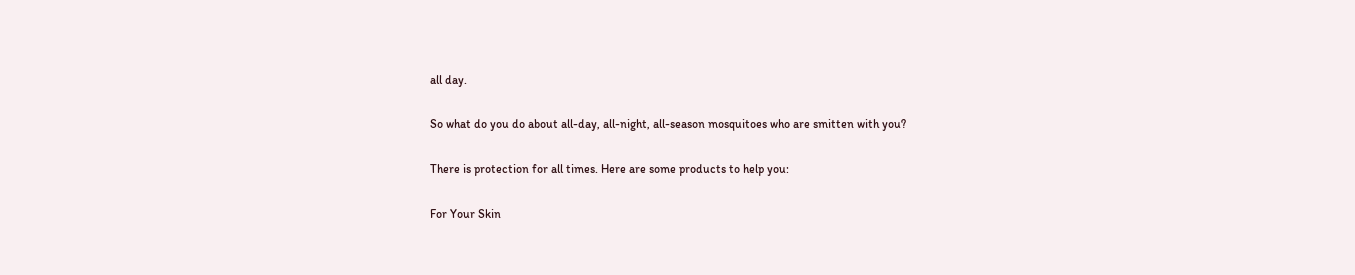all day.

So what do you do about all-day, all-night, all-season mosquitoes who are smitten with you?

There is protection for all times. Here are some products to help you:

For Your Skin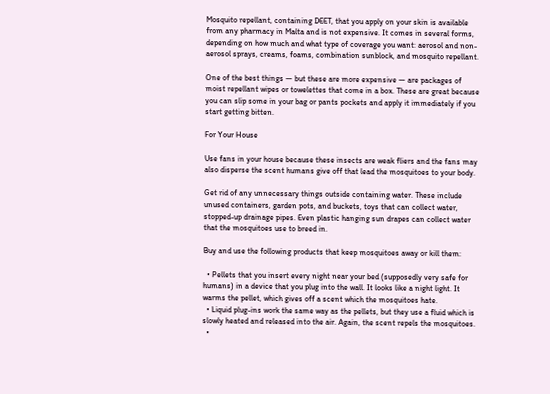Mosquito repellant, containing DEET, that you apply on your skin is available from any pharmacy in Malta and is not expensive. It comes in several forms, depending on how much and what type of coverage you want: aerosol and non-aerosol sprays, creams, foams, combination sunblock, and mosquito repellant.

One of the best things — but these are more expensive — are packages of moist repellant wipes or towelettes that come in a box. These are great because you can slip some in your bag or pants pockets and apply it immediately if you start getting bitten.

For Your House

Use fans in your house because these insects are weak fliers and the fans may also disperse the scent humans give off that lead the mosquitoes to your body.

Get rid of any unnecessary things outside containing water. These include unused containers, garden pots, and buckets, toys that can collect water, stopped-up drainage pipes. Even plastic hanging sun drapes can collect water that the mosquitoes use to breed in.

Buy and use the following products that keep mosquitoes away or kill them:

  • Pellets that you insert every night near your bed (supposedly very safe for humans) in a device that you plug into the wall. It looks like a night light. It warms the pellet, which gives off a scent which the mosquitoes hate.
  • Liquid plug-ins work the same way as the pellets, but they use a fluid which is slowly heated and released into the air. Again, the scent repels the mosquitoes.
  •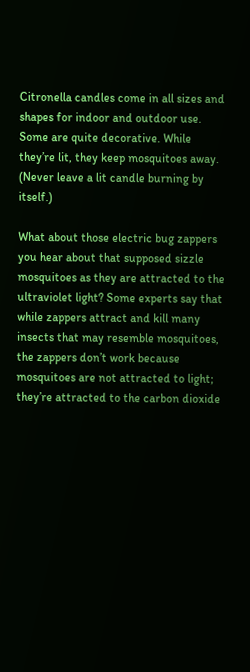Citronella candles come in all sizes and shapes for indoor and outdoor use. Some are quite decorative. While they’re lit, they keep mosquitoes away. (Never leave a lit candle burning by itself.)

What about those electric bug zappers you hear about that supposed sizzle mosquitoes as they are attracted to the ultraviolet light? Some experts say that while zappers attract and kill many insects that may resemble mosquitoes, the zappers don’t work because mosquitoes are not attracted to light; they’re attracted to the carbon dioxide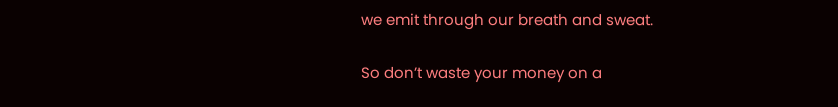we emit through our breath and sweat.

So don’t waste your money on a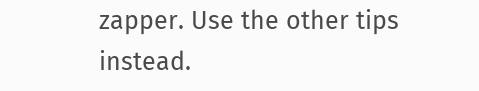zapper. Use the other tips instead.